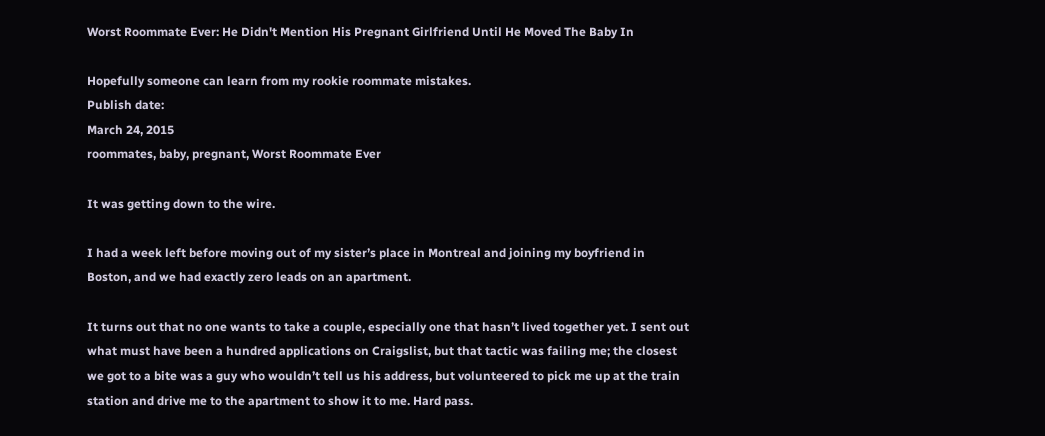Worst Roommate Ever: He Didn't Mention His Pregnant Girlfriend Until He Moved The Baby In

Hopefully someone can learn from my rookie roommate mistakes.
Publish date:
March 24, 2015
roommates, baby, pregnant, Worst Roommate Ever

It was getting down to the wire.

I had a week left before moving out of my sister’s place in Montreal and joining my boyfriend in Boston, and we had exactly zero leads on an apartment.

It turns out that no one wants to take a couple, especially one that hasn’t lived together yet. I sent out what must have been a hundred applications on Craigslist, but that tactic was failing me; the closest we got to a bite was a guy who wouldn’t tell us his address, but volunteered to pick me up at the train station and drive me to the apartment to show it to me. Hard pass.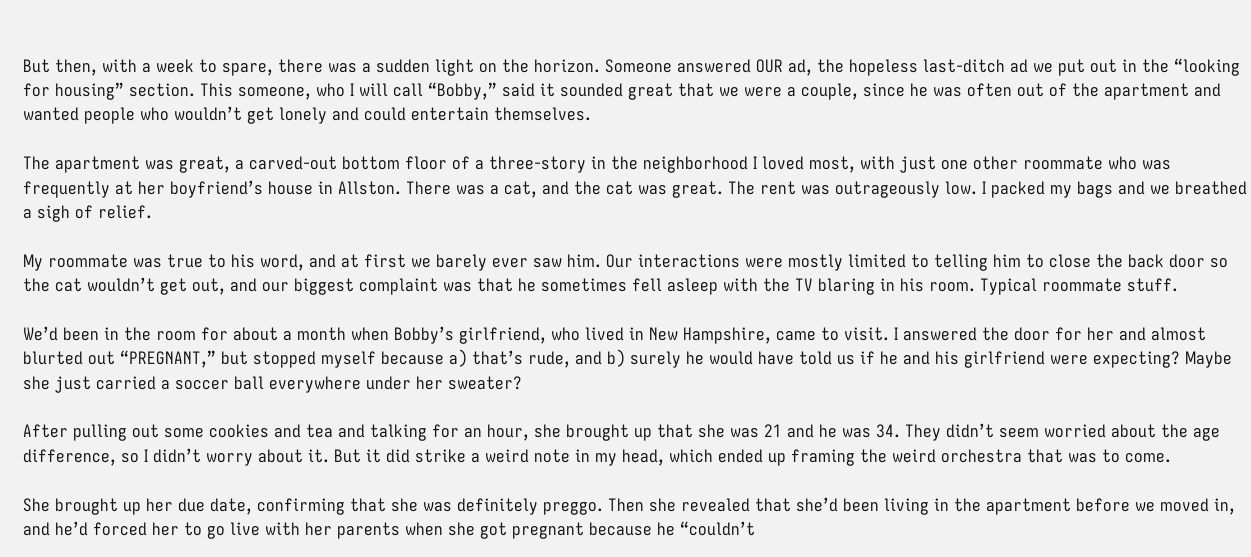But then, with a week to spare, there was a sudden light on the horizon. Someone answered OUR ad, the hopeless last-ditch ad we put out in the “looking for housing” section. This someone, who I will call “Bobby,” said it sounded great that we were a couple, since he was often out of the apartment and wanted people who wouldn’t get lonely and could entertain themselves.

The apartment was great, a carved-out bottom floor of a three-story in the neighborhood I loved most, with just one other roommate who was frequently at her boyfriend’s house in Allston. There was a cat, and the cat was great. The rent was outrageously low. I packed my bags and we breathed a sigh of relief.

My roommate was true to his word, and at first we barely ever saw him. Our interactions were mostly limited to telling him to close the back door so the cat wouldn’t get out, and our biggest complaint was that he sometimes fell asleep with the TV blaring in his room. Typical roommate stuff.

We’d been in the room for about a month when Bobby’s girlfriend, who lived in New Hampshire, came to visit. I answered the door for her and almost blurted out “PREGNANT,” but stopped myself because a) that’s rude, and b) surely he would have told us if he and his girlfriend were expecting? Maybe she just carried a soccer ball everywhere under her sweater?

After pulling out some cookies and tea and talking for an hour, she brought up that she was 21 and he was 34. They didn’t seem worried about the age difference, so I didn’t worry about it. But it did strike a weird note in my head, which ended up framing the weird orchestra that was to come.

She brought up her due date, confirming that she was definitely preggo. Then she revealed that she’d been living in the apartment before we moved in, and he’d forced her to go live with her parents when she got pregnant because he “couldn’t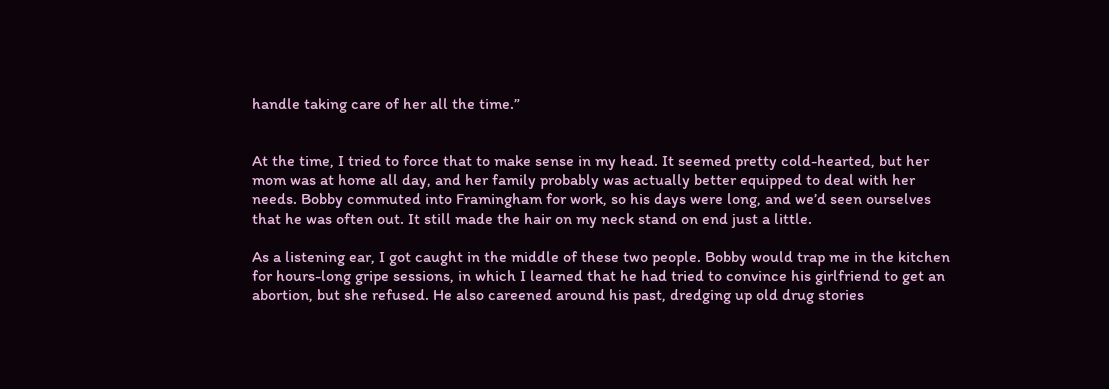handle taking care of her all the time.”


At the time, I tried to force that to make sense in my head. It seemed pretty cold-hearted, but her mom was at home all day, and her family probably was actually better equipped to deal with her needs. Bobby commuted into Framingham for work, so his days were long, and we’d seen ourselves that he was often out. It still made the hair on my neck stand on end just a little.

As a listening ear, I got caught in the middle of these two people. Bobby would trap me in the kitchen for hours-long gripe sessions, in which I learned that he had tried to convince his girlfriend to get an abortion, but she refused. He also careened around his past, dredging up old drug stories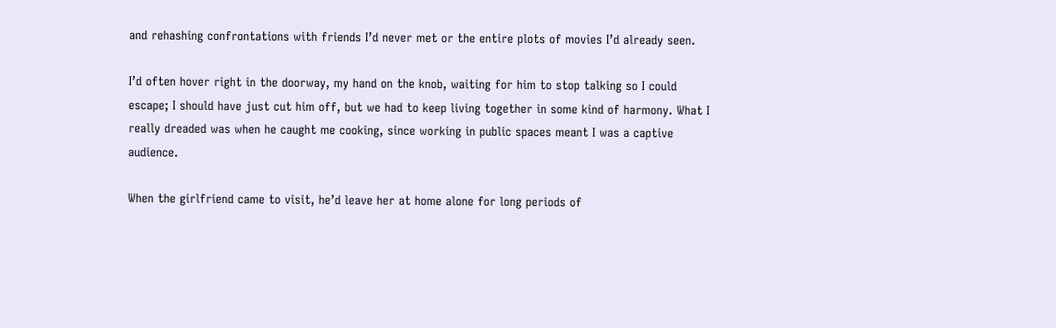and rehashing confrontations with friends I’d never met or the entire plots of movies I’d already seen.

I’d often hover right in the doorway, my hand on the knob, waiting for him to stop talking so I could escape; I should have just cut him off, but we had to keep living together in some kind of harmony. What I really dreaded was when he caught me cooking, since working in public spaces meant I was a captive audience.

When the girlfriend came to visit, he’d leave her at home alone for long periods of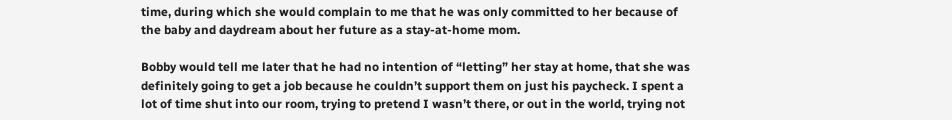time, during which she would complain to me that he was only committed to her because of the baby and daydream about her future as a stay-at-home mom.

Bobby would tell me later that he had no intention of “letting” her stay at home, that she was definitely going to get a job because he couldn’t support them on just his paycheck. I spent a lot of time shut into our room, trying to pretend I wasn’t there, or out in the world, trying not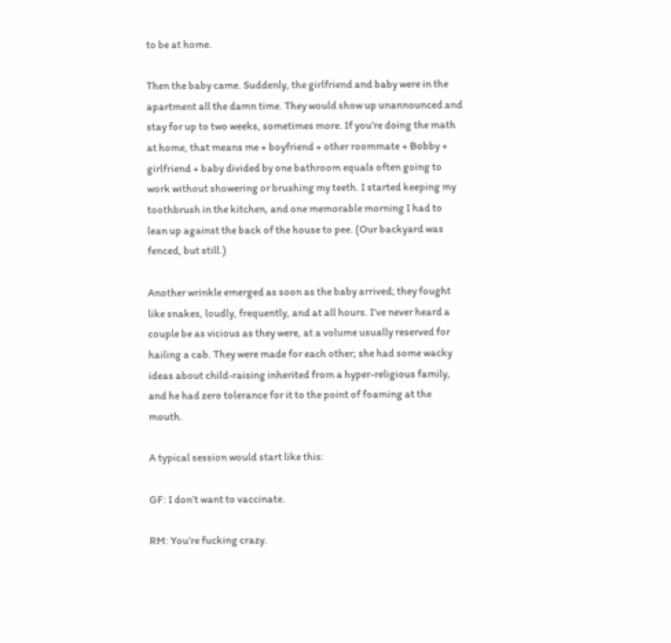to be at home.

Then the baby came. Suddenly, the girlfriend and baby were in the apartment all the damn time. They would show up unannounced and stay for up to two weeks, sometimes more. If you’re doing the math at home, that means me + boyfriend + other roommate + Bobby + girlfriend + baby divided by one bathroom equals often going to work without showering or brushing my teeth. I started keeping my toothbrush in the kitchen, and one memorable morning I had to lean up against the back of the house to pee. (Our backyard was fenced, but still.)

Another wrinkle emerged as soon as the baby arrived; they fought like snakes, loudly, frequently, and at all hours. I’ve never heard a couple be as vicious as they were, at a volume usually reserved for hailing a cab. They were made for each other; she had some wacky ideas about child-raising inherited from a hyper-religious family, and he had zero tolerance for it to the point of foaming at the mouth.

A typical session would start like this:

GF: I don’t want to vaccinate.

RM: You’re fucking crazy.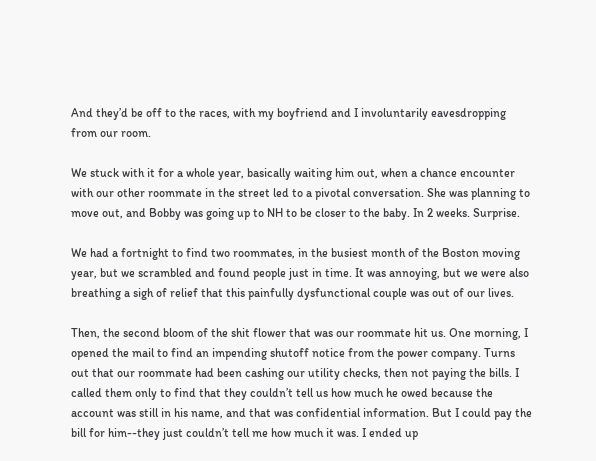And they’d be off to the races, with my boyfriend and I involuntarily eavesdropping from our room.

We stuck with it for a whole year, basically waiting him out, when a chance encounter with our other roommate in the street led to a pivotal conversation. She was planning to move out, and Bobby was going up to NH to be closer to the baby. In 2 weeks. Surprise.

We had a fortnight to find two roommates, in the busiest month of the Boston moving year, but we scrambled and found people just in time. It was annoying, but we were also breathing a sigh of relief that this painfully dysfunctional couple was out of our lives.

Then, the second bloom of the shit flower that was our roommate hit us. One morning, I opened the mail to find an impending shutoff notice from the power company. Turns out that our roommate had been cashing our utility checks, then not paying the bills. I called them only to find that they couldn’t tell us how much he owed because the account was still in his name, and that was confidential information. But I could pay the bill for him--they just couldn’t tell me how much it was. I ended up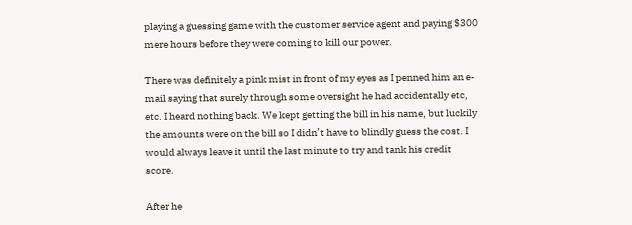playing a guessing game with the customer service agent and paying $300 mere hours before they were coming to kill our power.

There was definitely a pink mist in front of my eyes as I penned him an e-mail saying that surely through some oversight he had accidentally etc, etc. I heard nothing back. We kept getting the bill in his name, but luckily the amounts were on the bill so I didn’t have to blindly guess the cost. I would always leave it until the last minute to try and tank his credit score.

After he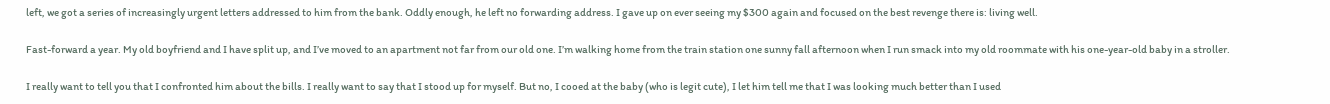left, we got a series of increasingly urgent letters addressed to him from the bank. Oddly enough, he left no forwarding address. I gave up on ever seeing my $300 again and focused on the best revenge there is: living well.

Fast-forward a year. My old boyfriend and I have split up, and I’ve moved to an apartment not far from our old one. I’m walking home from the train station one sunny fall afternoon when I run smack into my old roommate with his one-year-old baby in a stroller.

I really want to tell you that I confronted him about the bills. I really want to say that I stood up for myself. But no, I cooed at the baby (who is legit cute), I let him tell me that I was looking much better than I used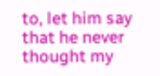to, let him say that he never thought my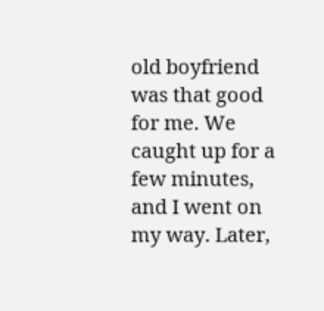old boyfriend was that good for me. We caught up for a few minutes, and I went on my way. Later,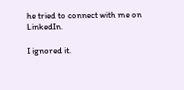he tried to connect with me on LinkedIn.

I ignored it.